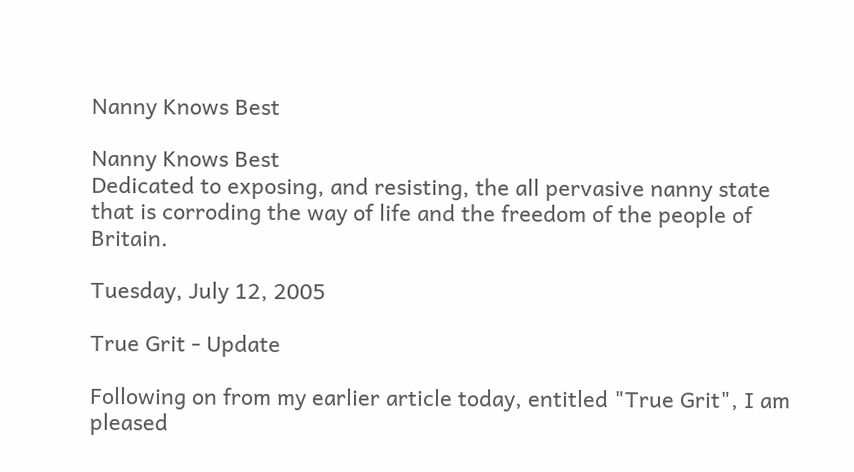Nanny Knows Best

Nanny Knows Best
Dedicated to exposing, and resisting, the all pervasive nanny state that is corroding the way of life and the freedom of the people of Britain.

Tuesday, July 12, 2005

True Grit - Update

Following on from my earlier article today, entitled "True Grit", I am pleased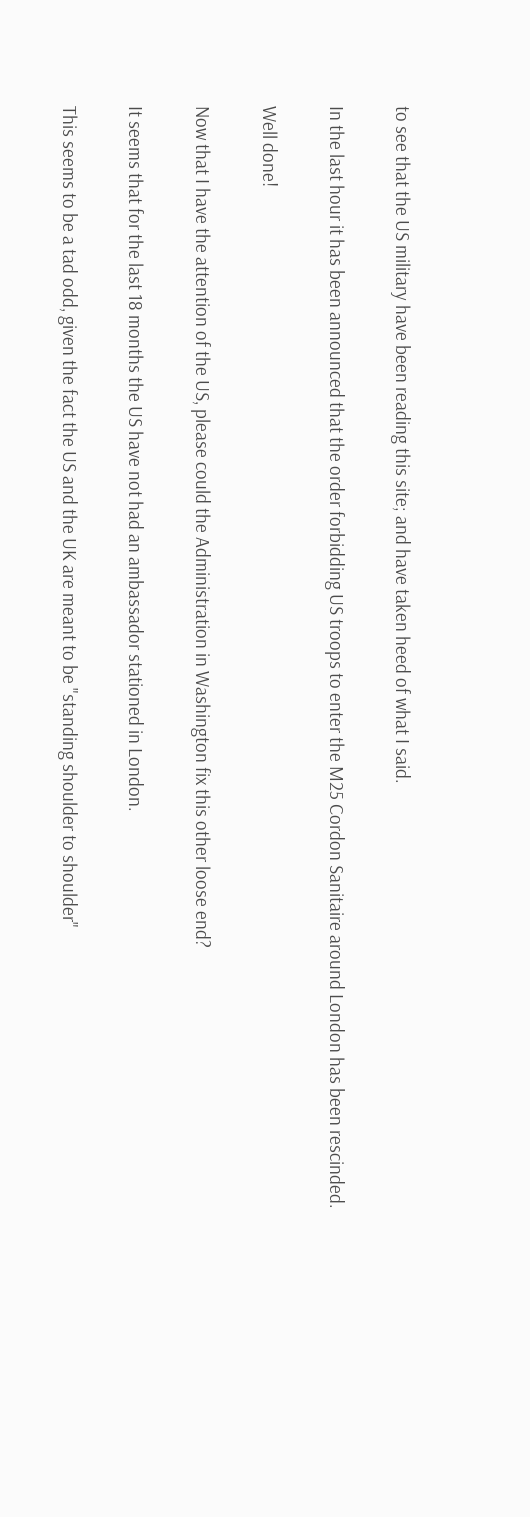to see that the US military have been reading this site; and have taken heed of what I said.

In the last hour it has been announced that the order forbidding US troops to enter the M25 Cordon Sanitaire around London has been rescinded.

Well done!

Now that I have the attention of the US, please could the Administration in Washington fix this other loose end?

It seems that for the last 18 months the US have not had an ambassador stationed in London.

This seems to be a tad odd, given the fact the US and the UK are meant to be "standing shoulder to shoulder"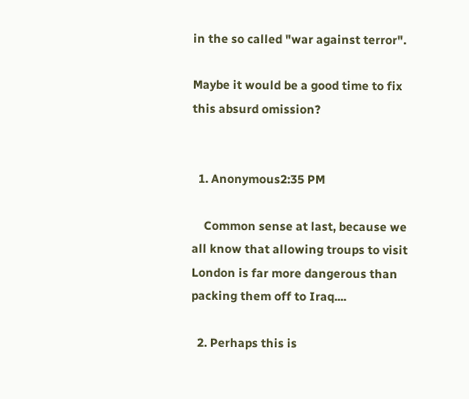in the so called "war against terror".

Maybe it would be a good time to fix this absurd omission?


  1. Anonymous2:35 PM

    Common sense at last, because we all know that allowing troups to visit London is far more dangerous than packing them off to Iraq....

  2. Perhaps this is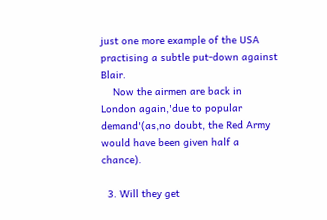just one more example of the USA practising a subtle put-down against Blair.
    Now the airmen are back in London again,'due to popular demand'(as,no doubt, the Red Army would have been given half a chance).

  3. Will they get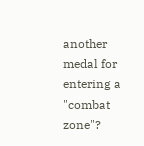another medal for entering a "combat zone"?